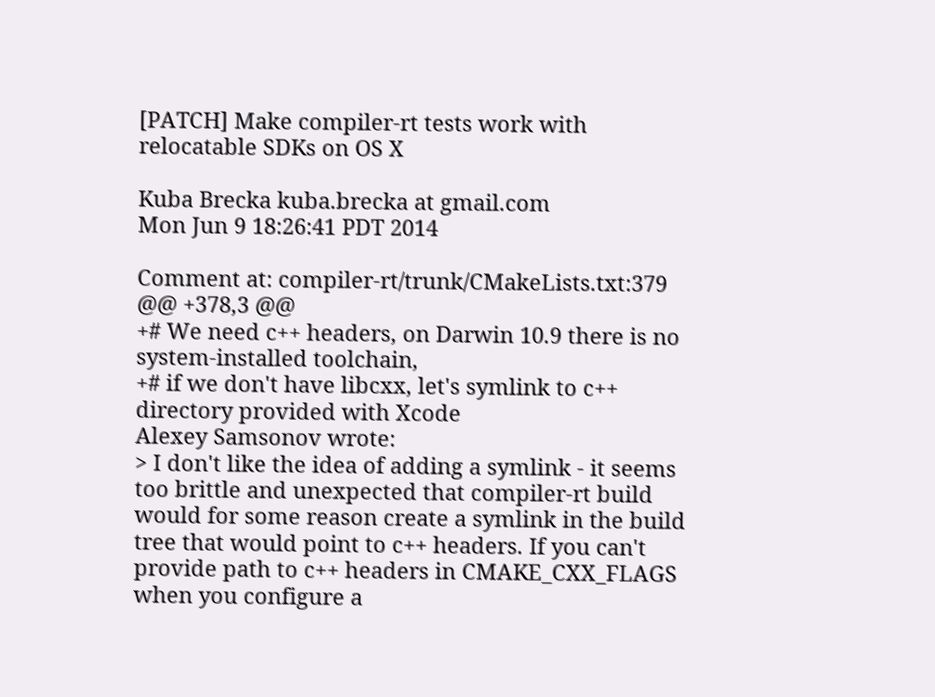[PATCH] Make compiler-rt tests work with relocatable SDKs on OS X

Kuba Brecka kuba.brecka at gmail.com
Mon Jun 9 18:26:41 PDT 2014

Comment at: compiler-rt/trunk/CMakeLists.txt:379
@@ +378,3 @@
+# We need c++ headers, on Darwin 10.9 there is no system-installed toolchain,
+# if we don't have libcxx, let's symlink to c++ directory provided with Xcode
Alexey Samsonov wrote:
> I don't like the idea of adding a symlink - it seems too brittle and unexpected that compiler-rt build would for some reason create a symlink in the build tree that would point to c++ headers. If you can't provide path to c++ headers in CMAKE_CXX_FLAGS when you configure a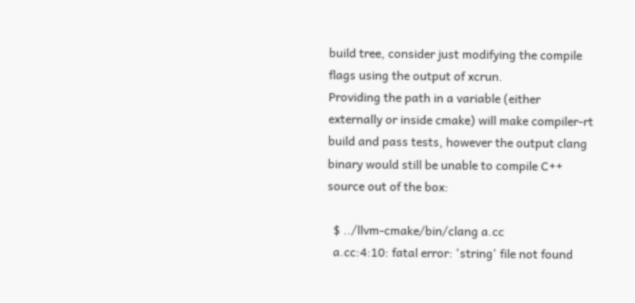build tree, consider just modifying the compile flags using the output of xcrun.
Providing the path in a variable (either externally or inside cmake) will make compiler-rt build and pass tests, however the output clang binary would still be unable to compile C++ source out of the box:

  $ ../llvm-cmake/bin/clang a.cc
  a.cc:4:10: fatal error: 'string' file not found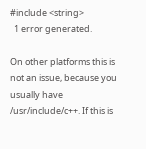#include <string>
  1 error generated.

On other platforms this is not an issue, because you usually have /usr/include/c++. If this is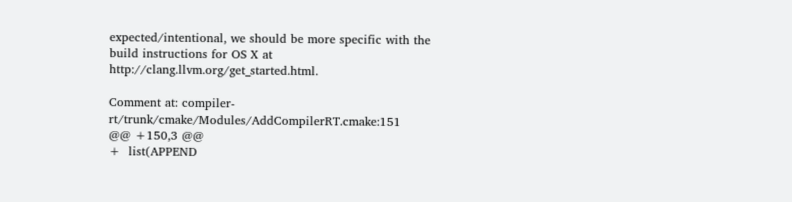expected/intentional, we should be more specific with the build instructions for OS X at http://clang.llvm.org/get_started.html.

Comment at: compiler-rt/trunk/cmake/Modules/AddCompilerRT.cmake:151
@@ +150,3 @@
+  list(APPEND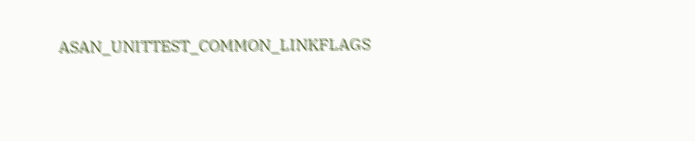ASAN_UNITTEST_COMMON_LINKFLAGS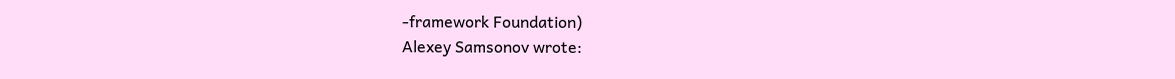-framework Foundation)
Alexey Samsonov wrote: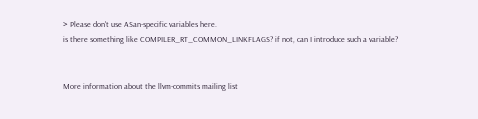> Please don't use ASan-specific variables here.
is there something like COMPILER_RT_COMMON_LINKFLAGS? if not, can I introduce such a variable?


More information about the llvm-commits mailing list